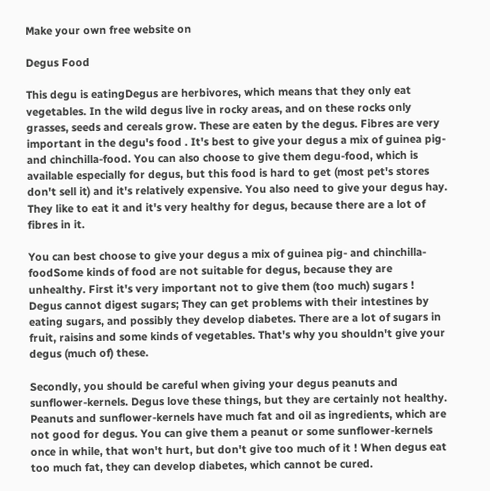Make your own free website on

Degus Food

This degu is eatingDegus are herbivores, which means that they only eat vegetables. In the wild degus live in rocky areas, and on these rocks only grasses, seeds and cereals grow. These are eaten by the degus. Fibres are very important in the degu's food . It's best to give your degus a mix of guinea pig- and chinchilla-food. You can also choose to give them degu-food, which is available especially for degus, but this food is hard to get (most pet's stores don't sell it) and it's relatively expensive. You also need to give your degus hay. They like to eat it and it's very healthy for degus, because there are a lot of fibres in it.

You can best choose to give your degus a mix of guinea pig- and chinchilla-foodSome kinds of food are not suitable for degus, because they are unhealthy. First it's very important not to give them (too much) sugars ! Degus cannot digest sugars; They can get problems with their intestines by eating sugars, and possibly they develop diabetes. There are a lot of sugars in fruit, raisins and some kinds of vegetables. That's why you shouldn't give your degus (much of) these.

Secondly, you should be careful when giving your degus peanuts and sunflower-kernels. Degus love these things, but they are certainly not healthy. Peanuts and sunflower-kernels have much fat and oil as ingredients, which are not good for degus. You can give them a peanut or some sunflower-kernels once in while, that won't hurt, but don't give too much of it ! When degus eat too much fat, they can develop diabetes, which cannot be cured.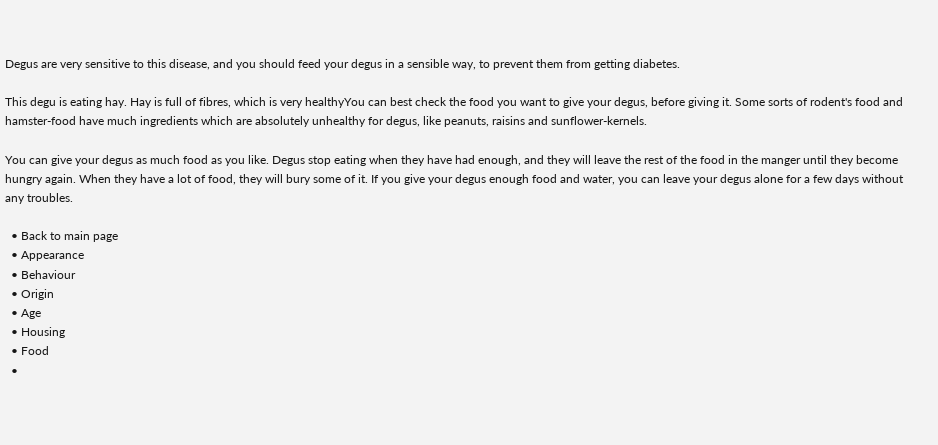Degus are very sensitive to this disease, and you should feed your degus in a sensible way, to prevent them from getting diabetes.

This degu is eating hay. Hay is full of fibres, which is very healthyYou can best check the food you want to give your degus, before giving it. Some sorts of rodent's food and hamster-food have much ingredients which are absolutely unhealthy for degus, like peanuts, raisins and sunflower-kernels.

You can give your degus as much food as you like. Degus stop eating when they have had enough, and they will leave the rest of the food in the manger until they become hungry again. When they have a lot of food, they will bury some of it. If you give your degus enough food and water, you can leave your degus alone for a few days without any troubles.

  • Back to main page
  • Appearance
  • Behaviour
  • Origin
  • Age
  • Housing
  • Food
  •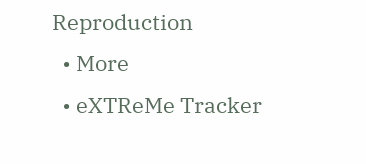Reproduction
  • More
  • eXTReMe Tracker